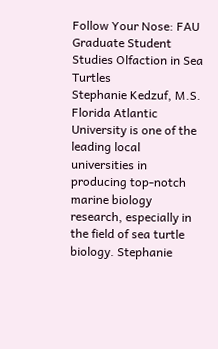Follow Your Nose: FAU Graduate Student Studies Olfaction in Sea Turtles
Stephanie Kedzuf, M.S.
Florida Atlantic University is one of the leading local universities in producing top-notch marine biology research, especially in the field of sea turtle biology. Stephanie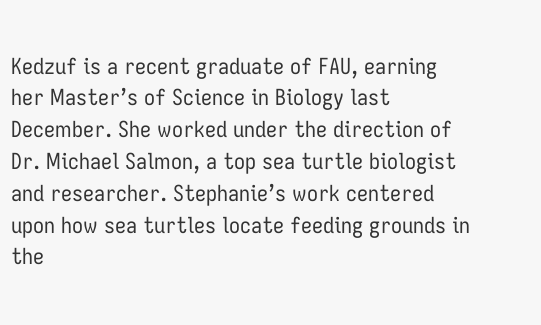Kedzuf is a recent graduate of FAU, earning her Master’s of Science in Biology last December. She worked under the direction of Dr. Michael Salmon, a top sea turtle biologist and researcher. Stephanie’s work centered upon how sea turtles locate feeding grounds in the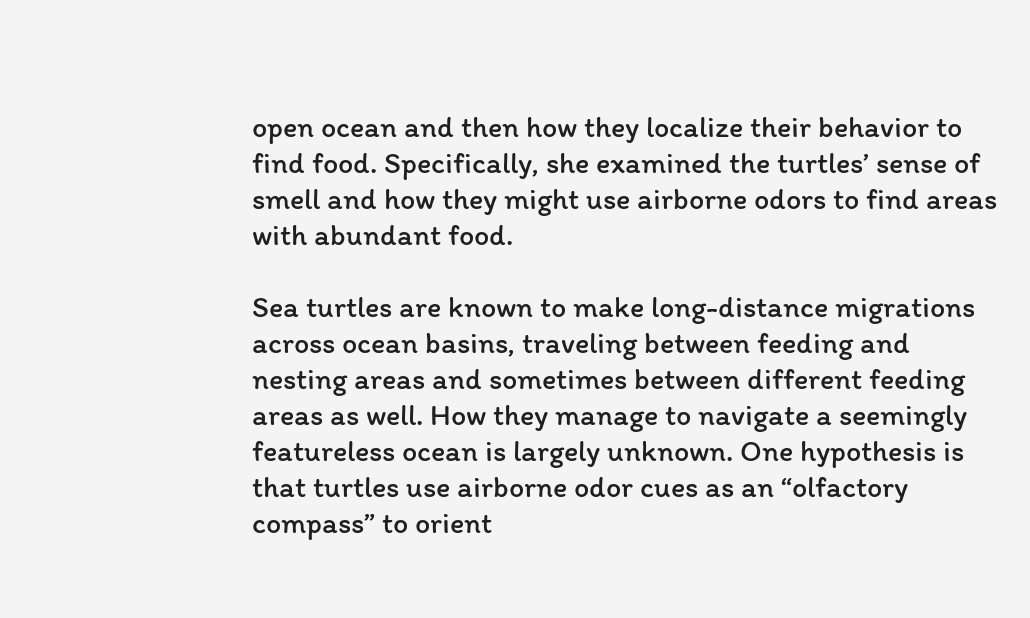open ocean and then how they localize their behavior to find food. Specifically, she examined the turtles’ sense of smell and how they might use airborne odors to find areas with abundant food.

Sea turtles are known to make long-distance migrations across ocean basins, traveling between feeding and nesting areas and sometimes between different feeding areas as well. How they manage to navigate a seemingly featureless ocean is largely unknown. One hypothesis is that turtles use airborne odor cues as an “olfactory compass” to orient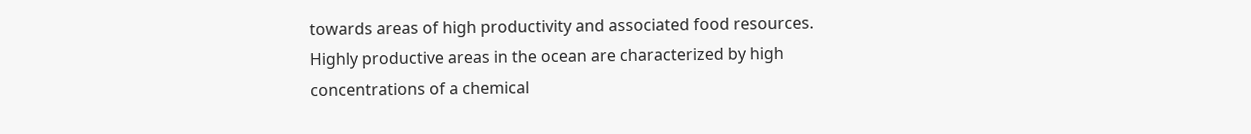towards areas of high productivity and associated food resources. Highly productive areas in the ocean are characterized by high concentrations of a chemical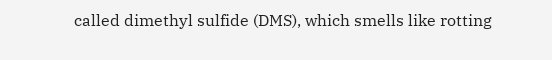called dimethyl sulfide (DMS), which smells like rotting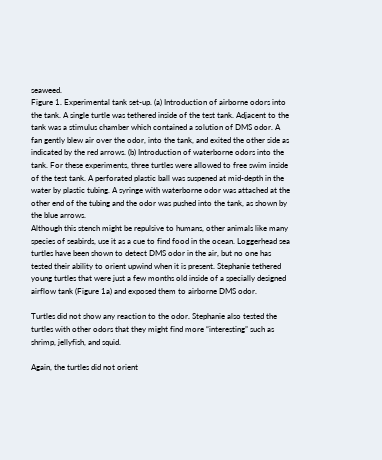seaweed.
Figure 1. Experimental tank set-up. (a) Introduction of airborne odors into the tank. A single turtle was tethered inside of the test tank. Adjacent to the tank was a stimulus chamber which contained a solution of DMS odor. A fan gently blew air over the odor, into the tank, and exited the other side as indicated by the red arrows. (b) Introduction of waterborne odors into the tank. For these experiments, three turtles were allowed to free swim inside of the test tank. A perforated plastic ball was suspened at mid-depth in the water by plastic tubing. A syringe with waterborne odor was attached at the other end of the tubing and the odor was pushed into the tank, as shown by the blue arrows.
Although this stench might be repulsive to humans, other animals like many species of seabirds, use it as a cue to find food in the ocean. Loggerhead sea turtles have been shown to detect DMS odor in the air, but no one has tested their ability to orient upwind when it is present. Stephanie tethered young turtles that were just a few months old inside of a specially designed airflow tank (Figure 1a) and exposed them to airborne DMS odor.

Turtles did not show any reaction to the odor. Stephanie also tested the turtles with other odors that they might find more “interesting” such as shrimp, jellyfish, and squid.

Again, the turtles did not orient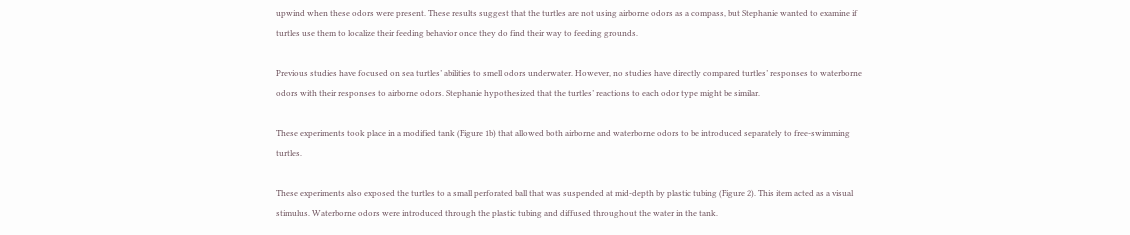upwind when these odors were present. These results suggest that the turtles are not using airborne odors as a compass, but Stephanie wanted to examine if turtles use them to localize their feeding behavior once they do find their way to feeding grounds.

Previous studies have focused on sea turtles’ abilities to smell odors underwater. However, no studies have directly compared turtles’ responses to waterborne odors with their responses to airborne odors. Stephanie hypothesized that the turtles’ reactions to each odor type might be similar.

These experiments took place in a modified tank (Figure 1b) that allowed both airborne and waterborne odors to be introduced separately to free-swimming turtles.

These experiments also exposed the turtles to a small perforated ball that was suspended at mid-depth by plastic tubing (Figure 2). This item acted as a visual stimulus. Waterborne odors were introduced through the plastic tubing and diffused throughout the water in the tank.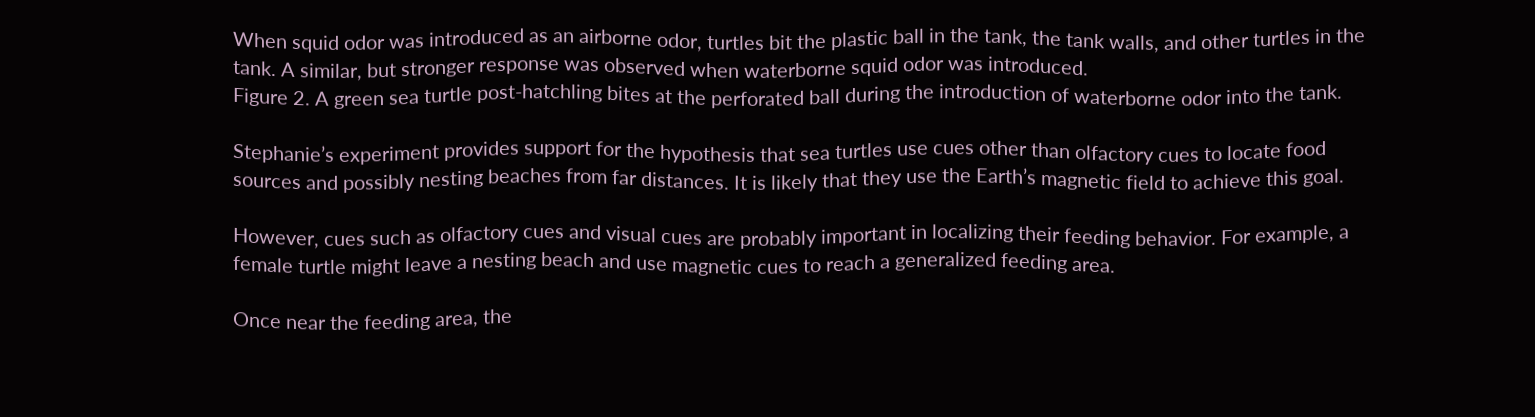When squid odor was introduced as an airborne odor, turtles bit the plastic ball in the tank, the tank walls, and other turtles in the tank. A similar, but stronger response was observed when waterborne squid odor was introduced.
Figure 2. A green sea turtle post-hatchling bites at the perforated ball during the introduction of waterborne odor into the tank.

Stephanie’s experiment provides support for the hypothesis that sea turtles use cues other than olfactory cues to locate food sources and possibly nesting beaches from far distances. It is likely that they use the Earth’s magnetic field to achieve this goal.

However, cues such as olfactory cues and visual cues are probably important in localizing their feeding behavior. For example, a female turtle might leave a nesting beach and use magnetic cues to reach a generalized feeding area.

Once near the feeding area, the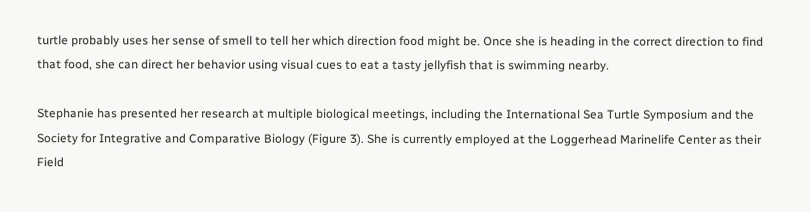turtle probably uses her sense of smell to tell her which direction food might be. Once she is heading in the correct direction to find that food, she can direct her behavior using visual cues to eat a tasty jellyfish that is swimming nearby.

Stephanie has presented her research at multiple biological meetings, including the International Sea Turtle Symposium and the Society for Integrative and Comparative Biology (Figure 3). She is currently employed at the Loggerhead Marinelife Center as their Field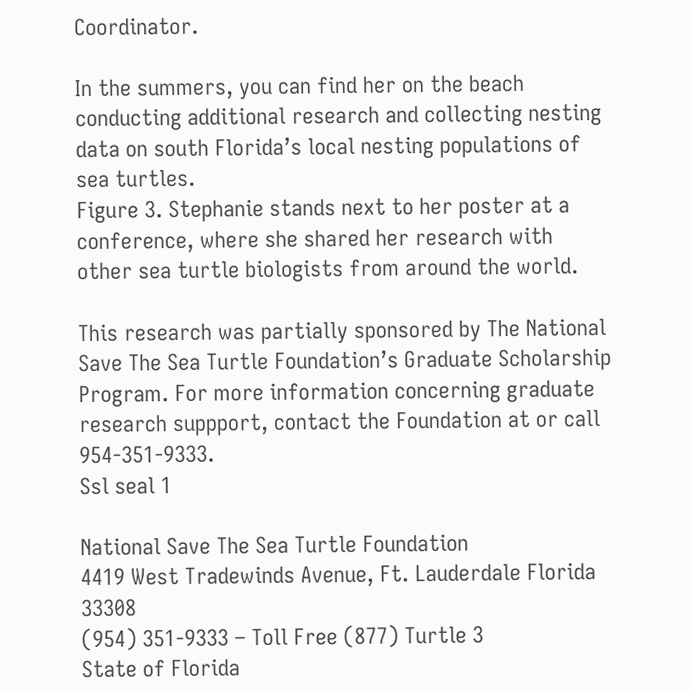Coordinator.

In the summers, you can find her on the beach conducting additional research and collecting nesting data on south Florida’s local nesting populations of sea turtles.
Figure 3. Stephanie stands next to her poster at a conference, where she shared her research with other sea turtle biologists from around the world.

This research was partially sponsored by The National Save The Sea Turtle Foundation’s Graduate Scholarship Program. For more information concerning graduate research suppport, contact the Foundation at or call 954-351-9333.
Ssl seal 1

National Save The Sea Turtle Foundation
4419 West Tradewinds Avenue, Ft. Lauderdale Florida 33308
(954) 351-9333 – Toll Free (877) Turtle 3
State of Florida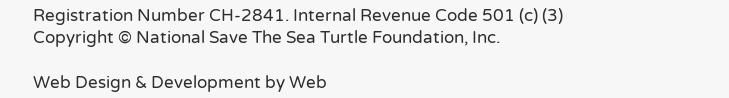Registration Number CH-2841. Internal Revenue Code 501 (c) (3)
Copyright © National Save The Sea Turtle Foundation, Inc.

Web Design & Development by Web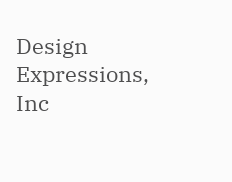Design Expressions, Inc